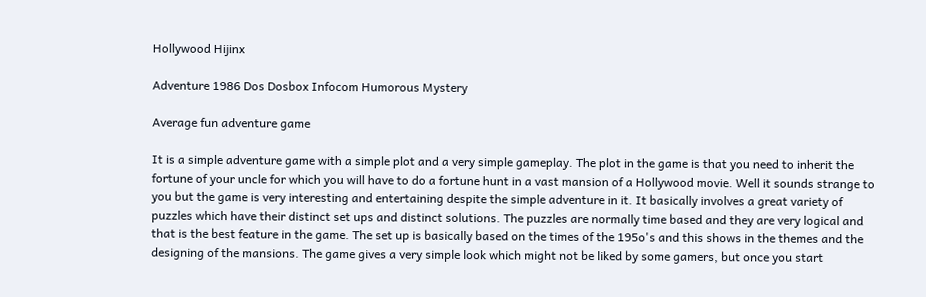Hollywood Hijinx

Adventure 1986 Dos Dosbox Infocom Humorous Mystery

Average fun adventure game

It is a simple adventure game with a simple plot and a very simple gameplay. The plot in the game is that you need to inherit the fortune of your uncle for which you will have to do a fortune hunt in a vast mansion of a Hollywood movie. Well it sounds strange to you but the game is very interesting and entertaining despite the simple adventure in it. It basically involves a great variety of puzzles which have their distinct set ups and distinct solutions. The puzzles are normally time based and they are very logical and that is the best feature in the game. The set up is basically based on the times of the 195o's and this shows in the themes and the designing of the mansions. The game gives a very simple look which might not be liked by some gamers, but once you start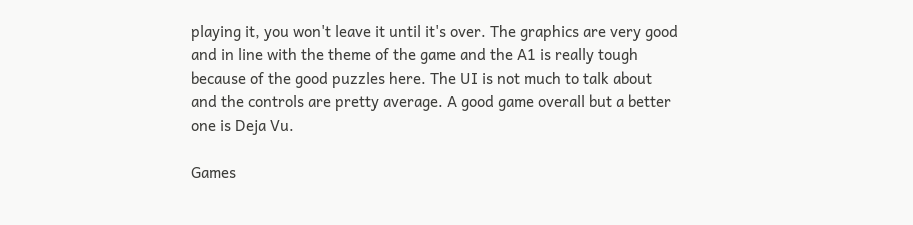playing it, you won't leave it until it's over. The graphics are very good and in line with the theme of the game and the A1 is really tough because of the good puzzles here. The UI is not much to talk about and the controls are pretty average. A good game overall but a better one is Deja Vu.

Games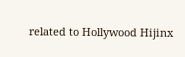related to Hollywood Hijinx